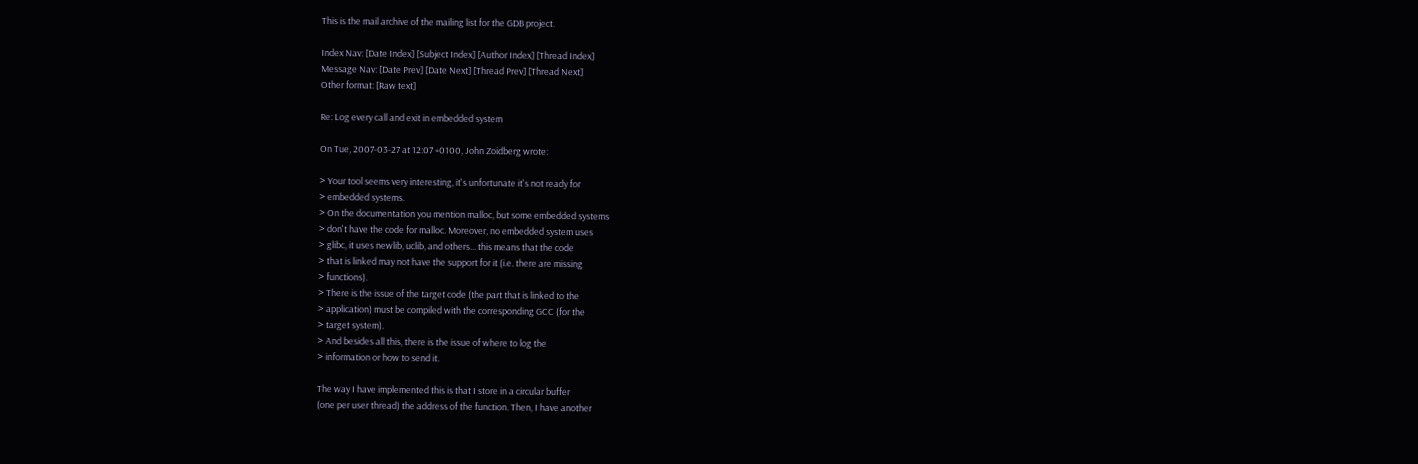This is the mail archive of the mailing list for the GDB project.

Index Nav: [Date Index] [Subject Index] [Author Index] [Thread Index]
Message Nav: [Date Prev] [Date Next] [Thread Prev] [Thread Next]
Other format: [Raw text]

Re: Log every call and exit in embedded system

On Tue, 2007-03-27 at 12:07 +0100, John Zoidberg wrote:

> Your tool seems very interesting, it's unfortunate it's not ready for
> embedded systems.
> On the documentation you mention malloc, but some embedded systems
> don't have the code for malloc. Moreover, no embedded system uses
> glibc, it uses newlib, uclib, and others... this means that the code
> that is linked may not have the support for it (i.e. there are missing
> functions).
> There is the issue of the target code (the part that is linked to the
> application) must be compiled with the corresponding GCC (for the
> target system).
> And besides all this, there is the issue of where to log the
> information or how to send it.

The way I have implemented this is that I store in a circular buffer
(one per user thread) the address of the function. Then, I have another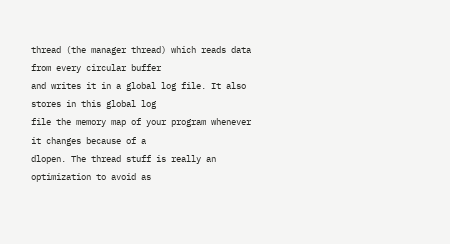thread (the manager thread) which reads data from every circular buffer
and writes it in a global log file. It also stores in this global log
file the memory map of your program whenever it changes because of a
dlopen. The thread stuff is really an optimization to avoid as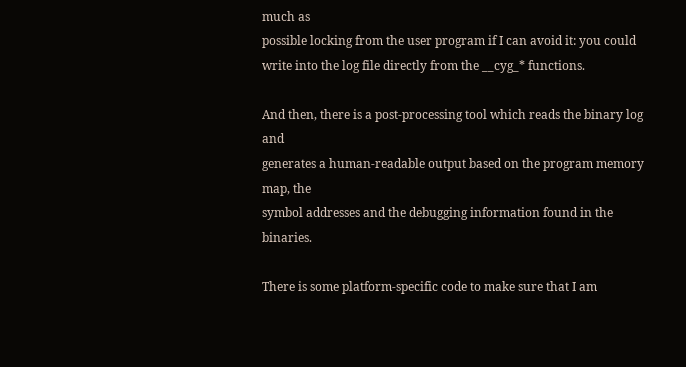much as
possible locking from the user program if I can avoid it: you could
write into the log file directly from the __cyg_* functions.

And then, there is a post-processing tool which reads the binary log and
generates a human-readable output based on the program memory map, the
symbol addresses and the debugging information found in the binaries.

There is some platform-specific code to make sure that I am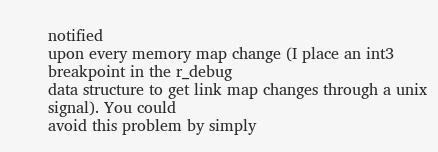notified
upon every memory map change (I place an int3 breakpoint in the r_debug
data structure to get link map changes through a unix signal). You could
avoid this problem by simply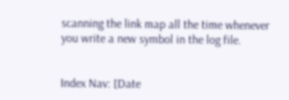scanning the link map all the time whenever
you write a new symbol in the log file.


Index Nav: [Date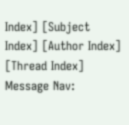Index] [Subject Index] [Author Index] [Thread Index]
Message Nav: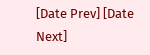[Date Prev] [Date Next]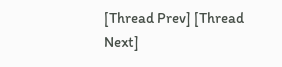[Thread Prev] [Thread Next]